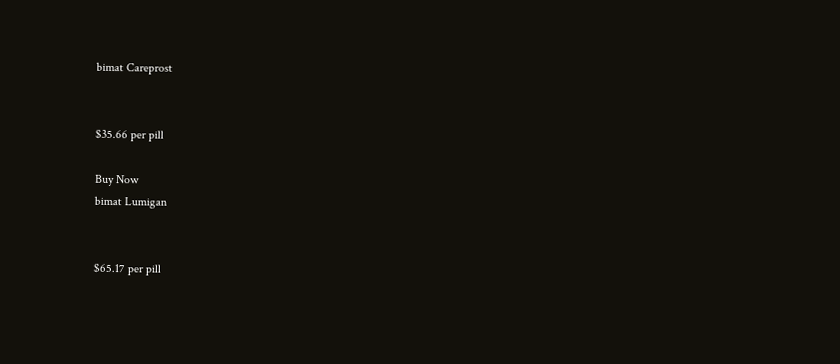bimat Careprost


$35.66 per pill

Buy Now
bimat Lumigan


$65.17 per pill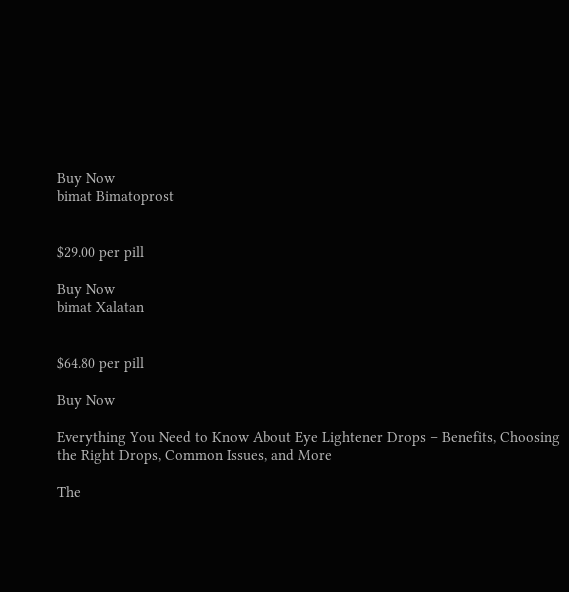Buy Now
bimat Bimatoprost


$29.00 per pill

Buy Now
bimat Xalatan


$64.80 per pill

Buy Now

Everything You Need to Know About Eye Lightener Drops – Benefits, Choosing the Right Drops, Common Issues, and More

The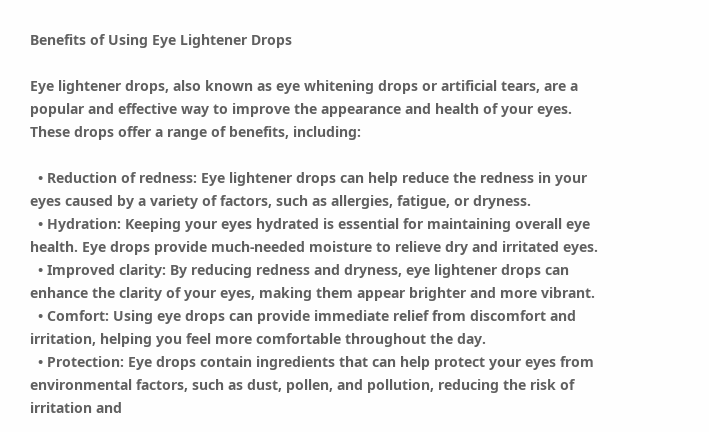Benefits of Using Eye Lightener Drops

Eye lightener drops, also known as eye whitening drops or artificial tears, are a popular and effective way to improve the appearance and health of your eyes. These drops offer a range of benefits, including:

  • Reduction of redness: Eye lightener drops can help reduce the redness in your eyes caused by a variety of factors, such as allergies, fatigue, or dryness.
  • Hydration: Keeping your eyes hydrated is essential for maintaining overall eye health. Eye drops provide much-needed moisture to relieve dry and irritated eyes.
  • Improved clarity: By reducing redness and dryness, eye lightener drops can enhance the clarity of your eyes, making them appear brighter and more vibrant.
  • Comfort: Using eye drops can provide immediate relief from discomfort and irritation, helping you feel more comfortable throughout the day.
  • Protection: Eye drops contain ingredients that can help protect your eyes from environmental factors, such as dust, pollen, and pollution, reducing the risk of irritation and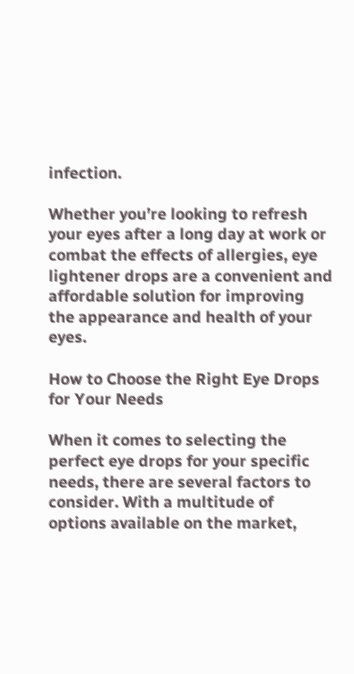infection.

Whether you’re looking to refresh your eyes after a long day at work or combat the effects of allergies, eye lightener drops are a convenient and affordable solution for improving the appearance and health of your eyes.

How to Choose the Right Eye Drops for Your Needs

When it comes to selecting the perfect eye drops for your specific needs, there are several factors to consider. With a multitude of options available on the market,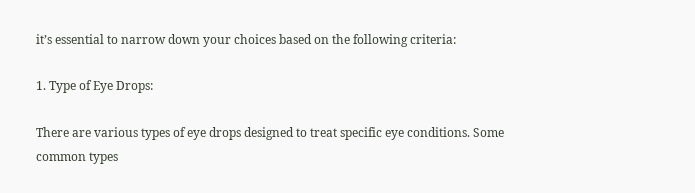it’s essential to narrow down your choices based on the following criteria:

1. Type of Eye Drops:

There are various types of eye drops designed to treat specific eye conditions. Some common types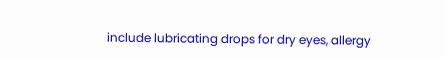include lubricating drops for dry eyes, allergy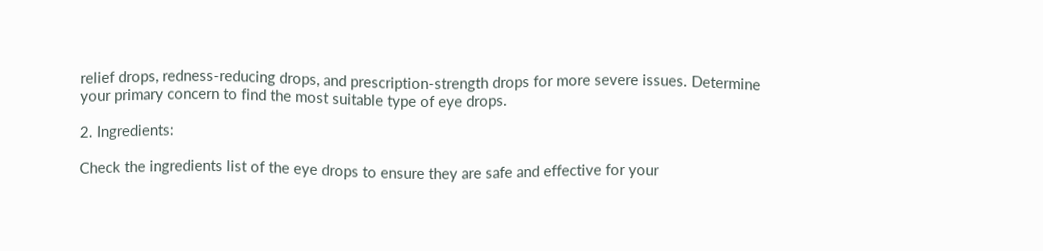relief drops, redness-reducing drops, and prescription-strength drops for more severe issues. Determine your primary concern to find the most suitable type of eye drops.

2. Ingredients:

Check the ingredients list of the eye drops to ensure they are safe and effective for your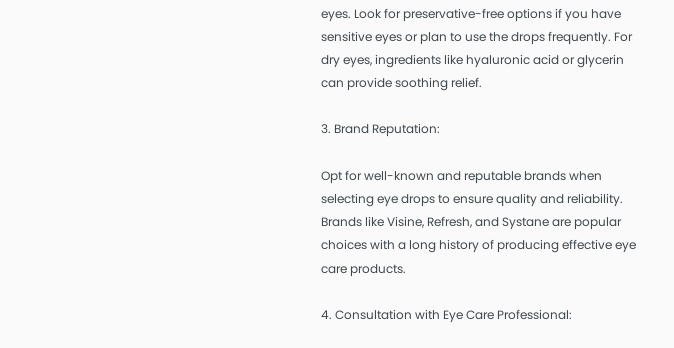eyes. Look for preservative-free options if you have sensitive eyes or plan to use the drops frequently. For dry eyes, ingredients like hyaluronic acid or glycerin can provide soothing relief.

3. Brand Reputation:

Opt for well-known and reputable brands when selecting eye drops to ensure quality and reliability. Brands like Visine, Refresh, and Systane are popular choices with a long history of producing effective eye care products.

4. Consultation with Eye Care Professional: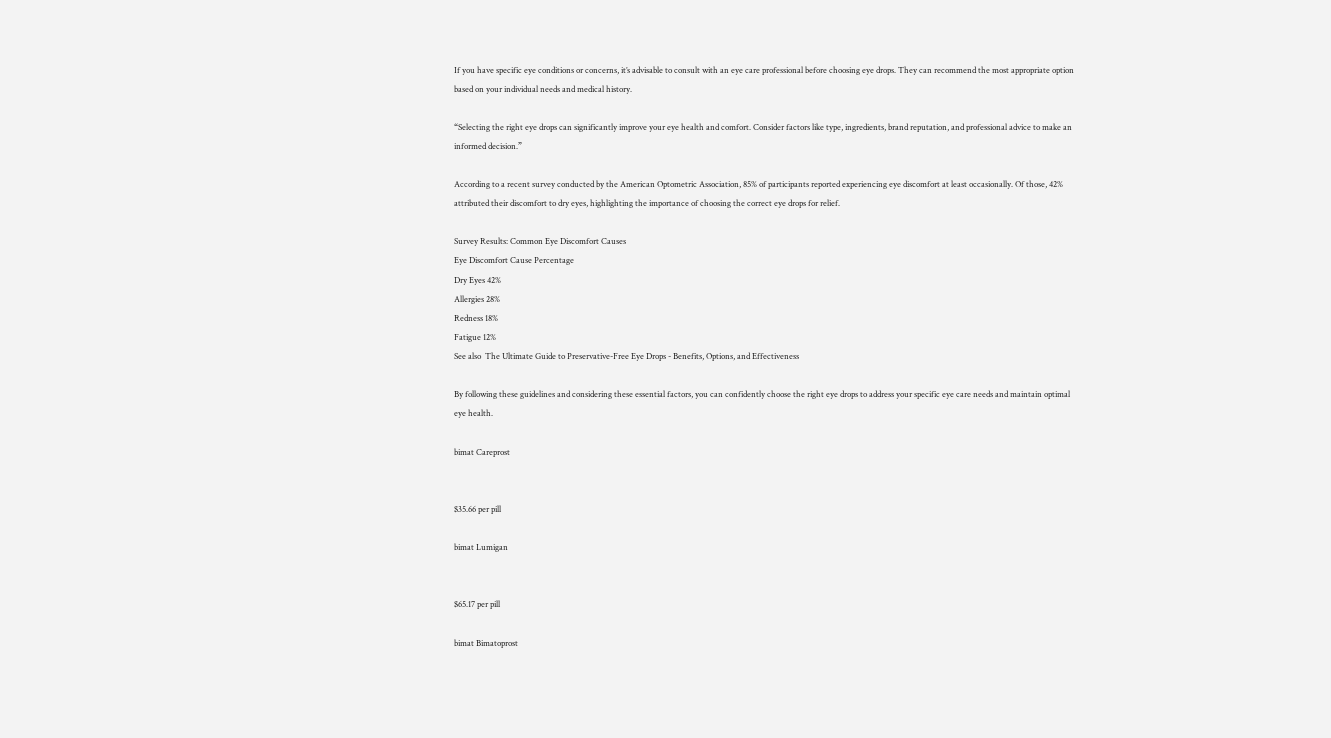If you have specific eye conditions or concerns, it’s advisable to consult with an eye care professional before choosing eye drops. They can recommend the most appropriate option based on your individual needs and medical history.

“Selecting the right eye drops can significantly improve your eye health and comfort. Consider factors like type, ingredients, brand reputation, and professional advice to make an informed decision.”

According to a recent survey conducted by the American Optometric Association, 85% of participants reported experiencing eye discomfort at least occasionally. Of those, 42% attributed their discomfort to dry eyes, highlighting the importance of choosing the correct eye drops for relief.

Survey Results: Common Eye Discomfort Causes
Eye Discomfort Cause Percentage
Dry Eyes 42%
Allergies 28%
Redness 18%
Fatigue 12%
See also  The Ultimate Guide to Preservative-Free Eye Drops - Benefits, Options, and Effectiveness

By following these guidelines and considering these essential factors, you can confidently choose the right eye drops to address your specific eye care needs and maintain optimal eye health.

bimat Careprost


$35.66 per pill

bimat Lumigan


$65.17 per pill

bimat Bimatoprost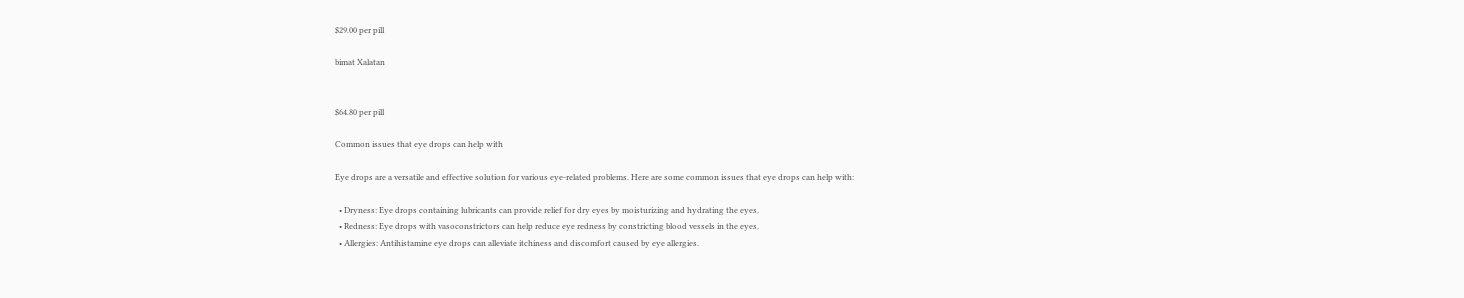$29.00 per pill

bimat Xalatan


$64.80 per pill

Common issues that eye drops can help with

Eye drops are a versatile and effective solution for various eye-related problems. Here are some common issues that eye drops can help with:

  • Dryness: Eye drops containing lubricants can provide relief for dry eyes by moisturizing and hydrating the eyes.
  • Redness: Eye drops with vasoconstrictors can help reduce eye redness by constricting blood vessels in the eyes.
  • Allergies: Antihistamine eye drops can alleviate itchiness and discomfort caused by eye allergies.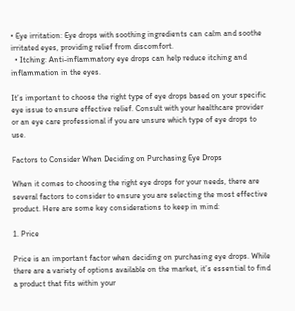• Eye irritation: Eye drops with soothing ingredients can calm and soothe irritated eyes, providing relief from discomfort.
  • Itching: Anti-inflammatory eye drops can help reduce itching and inflammation in the eyes.

It’s important to choose the right type of eye drops based on your specific eye issue to ensure effective relief. Consult with your healthcare provider or an eye care professional if you are unsure which type of eye drops to use.

Factors to Consider When Deciding on Purchasing Eye Drops

When it comes to choosing the right eye drops for your needs, there are several factors to consider to ensure you are selecting the most effective product. Here are some key considerations to keep in mind:

1. Price

Price is an important factor when deciding on purchasing eye drops. While there are a variety of options available on the market, it’s essential to find a product that fits within your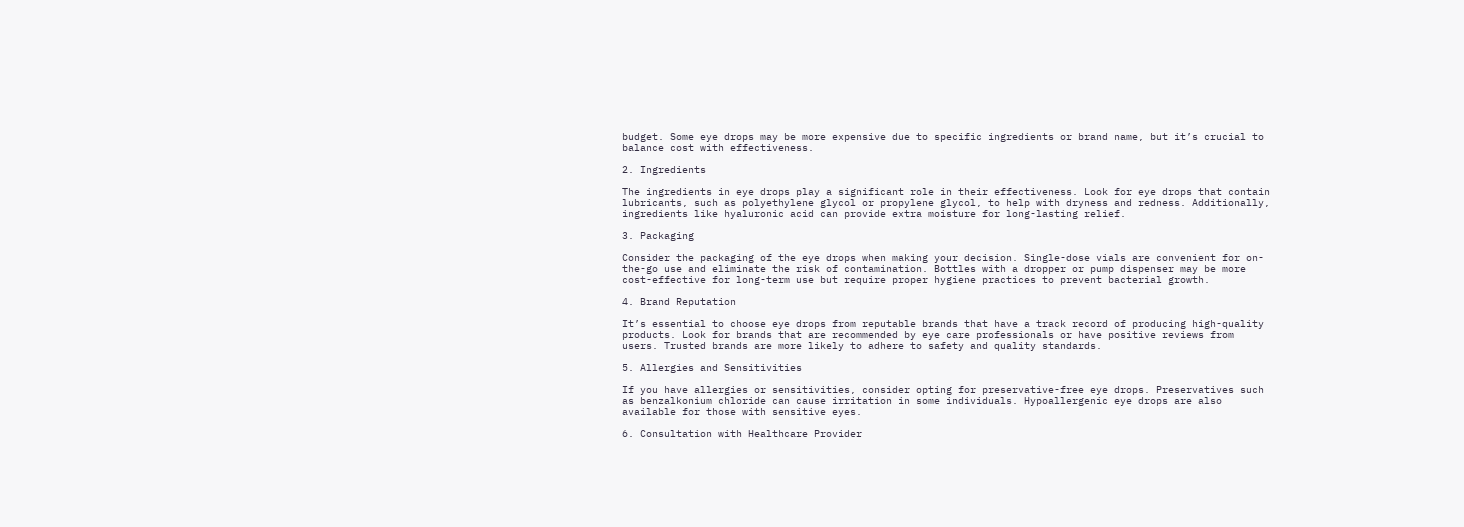budget. Some eye drops may be more expensive due to specific ingredients or brand name, but it’s crucial to balance cost with effectiveness.

2. Ingredients

The ingredients in eye drops play a significant role in their effectiveness. Look for eye drops that contain lubricants, such as polyethylene glycol or propylene glycol, to help with dryness and redness. Additionally, ingredients like hyaluronic acid can provide extra moisture for long-lasting relief.

3. Packaging

Consider the packaging of the eye drops when making your decision. Single-dose vials are convenient for on-the-go use and eliminate the risk of contamination. Bottles with a dropper or pump dispenser may be more cost-effective for long-term use but require proper hygiene practices to prevent bacterial growth.

4. Brand Reputation

It’s essential to choose eye drops from reputable brands that have a track record of producing high-quality products. Look for brands that are recommended by eye care professionals or have positive reviews from users. Trusted brands are more likely to adhere to safety and quality standards.

5. Allergies and Sensitivities

If you have allergies or sensitivities, consider opting for preservative-free eye drops. Preservatives such as benzalkonium chloride can cause irritation in some individuals. Hypoallergenic eye drops are also available for those with sensitive eyes.

6. Consultation with Healthcare Provider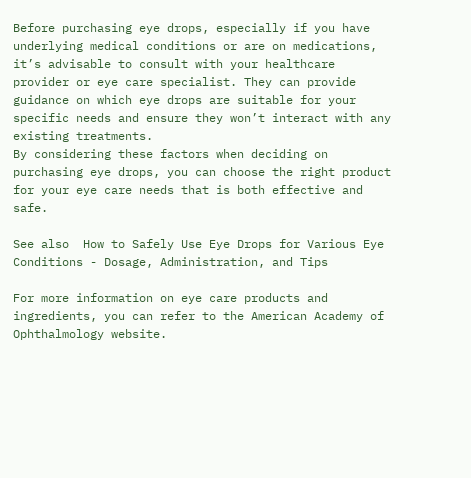Before purchasing eye drops, especially if you have underlying medical conditions or are on medications, it’s advisable to consult with your healthcare provider or eye care specialist. They can provide guidance on which eye drops are suitable for your specific needs and ensure they won’t interact with any existing treatments.
By considering these factors when deciding on purchasing eye drops, you can choose the right product for your eye care needs that is both effective and safe.

See also  How to Safely Use Eye Drops for Various Eye Conditions - Dosage, Administration, and Tips

For more information on eye care products and ingredients, you can refer to the American Academy of Ophthalmology website.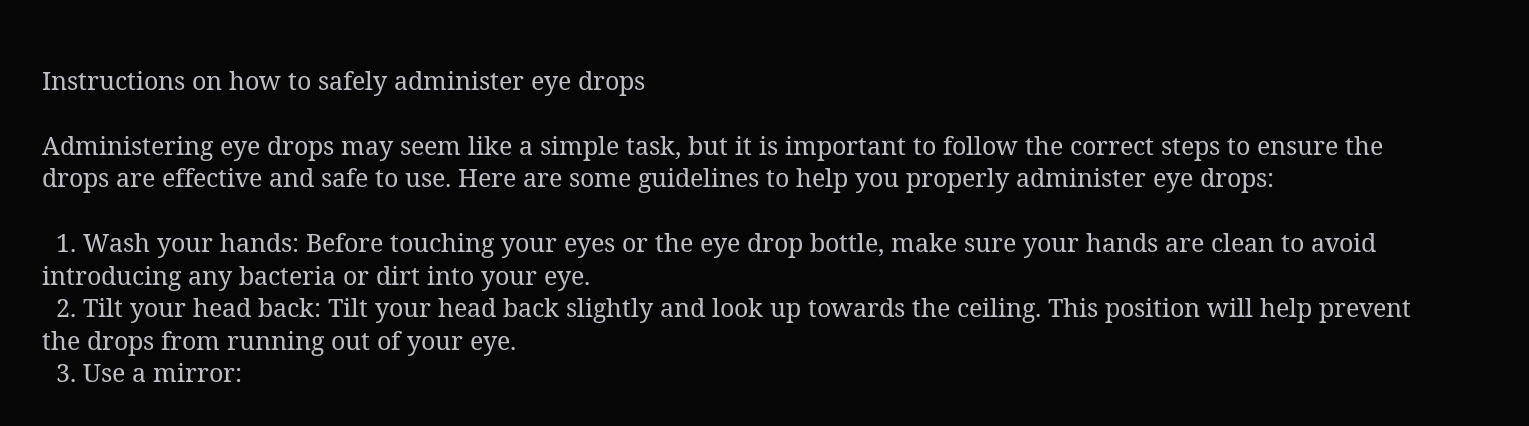Instructions on how to safely administer eye drops

Administering eye drops may seem like a simple task, but it is important to follow the correct steps to ensure the drops are effective and safe to use. Here are some guidelines to help you properly administer eye drops:

  1. Wash your hands: Before touching your eyes or the eye drop bottle, make sure your hands are clean to avoid introducing any bacteria or dirt into your eye.
  2. Tilt your head back: Tilt your head back slightly and look up towards the ceiling. This position will help prevent the drops from running out of your eye.
  3. Use a mirror: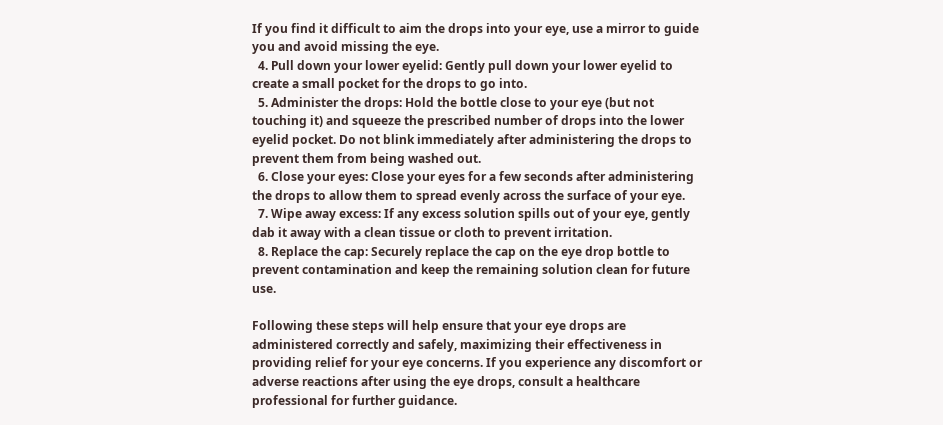If you find it difficult to aim the drops into your eye, use a mirror to guide you and avoid missing the eye.
  4. Pull down your lower eyelid: Gently pull down your lower eyelid to create a small pocket for the drops to go into.
  5. Administer the drops: Hold the bottle close to your eye (but not touching it) and squeeze the prescribed number of drops into the lower eyelid pocket. Do not blink immediately after administering the drops to prevent them from being washed out.
  6. Close your eyes: Close your eyes for a few seconds after administering the drops to allow them to spread evenly across the surface of your eye.
  7. Wipe away excess: If any excess solution spills out of your eye, gently dab it away with a clean tissue or cloth to prevent irritation.
  8. Replace the cap: Securely replace the cap on the eye drop bottle to prevent contamination and keep the remaining solution clean for future use.

Following these steps will help ensure that your eye drops are administered correctly and safely, maximizing their effectiveness in providing relief for your eye concerns. If you experience any discomfort or adverse reactions after using the eye drops, consult a healthcare professional for further guidance.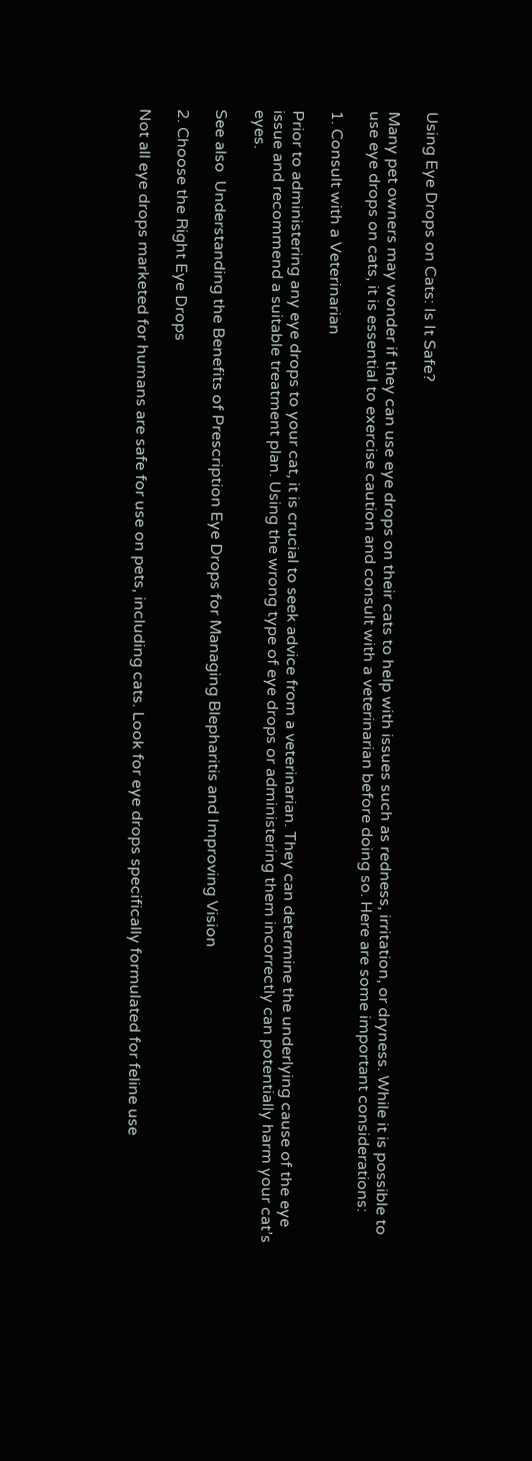Using Eye Drops on Cats: Is It Safe?

Many pet owners may wonder if they can use eye drops on their cats to help with issues such as redness, irritation, or dryness. While it is possible to use eye drops on cats, it is essential to exercise caution and consult with a veterinarian before doing so. Here are some important considerations:

1. Consult with a Veterinarian

Prior to administering any eye drops to your cat, it is crucial to seek advice from a veterinarian. They can determine the underlying cause of the eye issue and recommend a suitable treatment plan. Using the wrong type of eye drops or administering them incorrectly can potentially harm your cat’s eyes.

See also  Understanding the Benefits of Prescription Eye Drops for Managing Blepharitis and Improving Vision

2. Choose the Right Eye Drops

Not all eye drops marketed for humans are safe for use on pets, including cats. Look for eye drops specifically formulated for feline use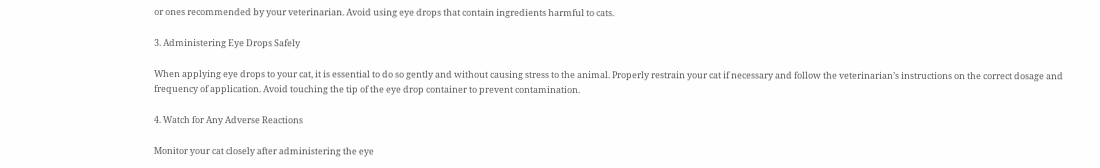or ones recommended by your veterinarian. Avoid using eye drops that contain ingredients harmful to cats.

3. Administering Eye Drops Safely

When applying eye drops to your cat, it is essential to do so gently and without causing stress to the animal. Properly restrain your cat if necessary and follow the veterinarian’s instructions on the correct dosage and frequency of application. Avoid touching the tip of the eye drop container to prevent contamination.

4. Watch for Any Adverse Reactions

Monitor your cat closely after administering the eye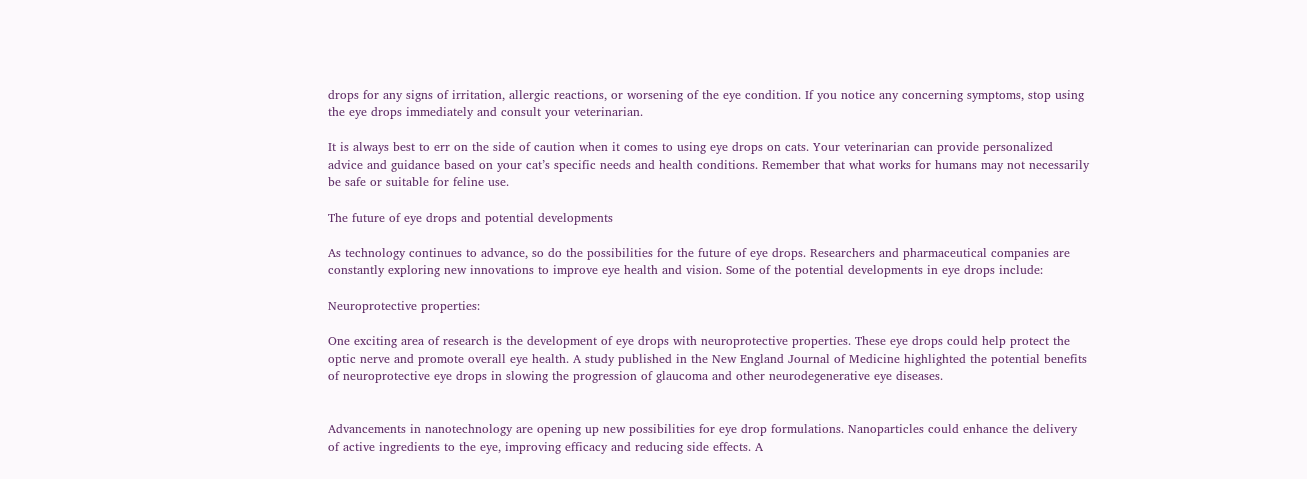drops for any signs of irritation, allergic reactions, or worsening of the eye condition. If you notice any concerning symptoms, stop using the eye drops immediately and consult your veterinarian.

It is always best to err on the side of caution when it comes to using eye drops on cats. Your veterinarian can provide personalized advice and guidance based on your cat’s specific needs and health conditions. Remember that what works for humans may not necessarily be safe or suitable for feline use.

The future of eye drops and potential developments

As technology continues to advance, so do the possibilities for the future of eye drops. Researchers and pharmaceutical companies are constantly exploring new innovations to improve eye health and vision. Some of the potential developments in eye drops include:

Neuroprotective properties:

One exciting area of research is the development of eye drops with neuroprotective properties. These eye drops could help protect the optic nerve and promote overall eye health. A study published in the New England Journal of Medicine highlighted the potential benefits of neuroprotective eye drops in slowing the progression of glaucoma and other neurodegenerative eye diseases.


Advancements in nanotechnology are opening up new possibilities for eye drop formulations. Nanoparticles could enhance the delivery of active ingredients to the eye, improving efficacy and reducing side effects. A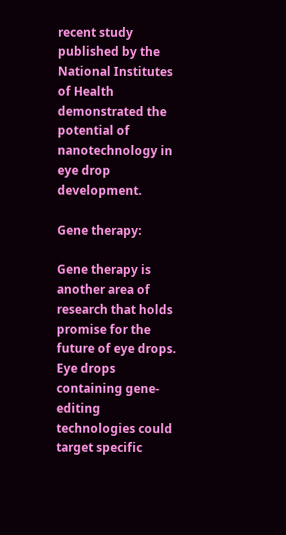recent study published by the National Institutes of Health demonstrated the potential of nanotechnology in eye drop development.

Gene therapy:

Gene therapy is another area of research that holds promise for the future of eye drops. Eye drops containing gene-editing technologies could target specific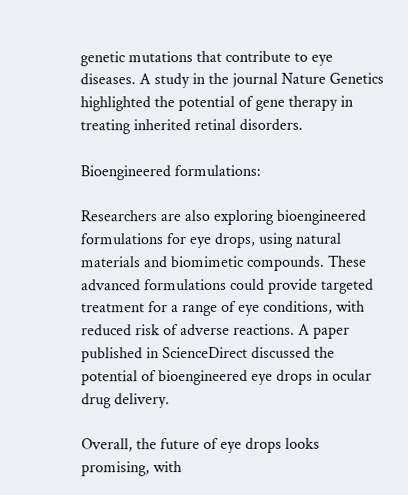genetic mutations that contribute to eye diseases. A study in the journal Nature Genetics highlighted the potential of gene therapy in treating inherited retinal disorders.

Bioengineered formulations:

Researchers are also exploring bioengineered formulations for eye drops, using natural materials and biomimetic compounds. These advanced formulations could provide targeted treatment for a range of eye conditions, with reduced risk of adverse reactions. A paper published in ScienceDirect discussed the potential of bioengineered eye drops in ocular drug delivery.

Overall, the future of eye drops looks promising, with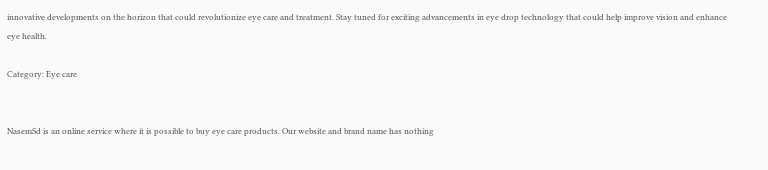innovative developments on the horizon that could revolutionize eye care and treatment. Stay tuned for exciting advancements in eye drop technology that could help improve vision and enhance eye health.

Category: Eye care


NasemSd is an online service where it is possible to buy eye care products. Our website and brand name has nothing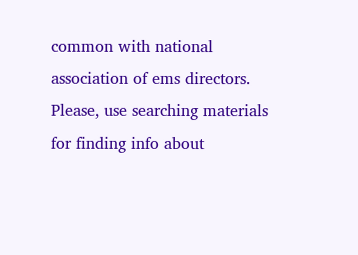common with national association of ems directors. Please, use searching materials for finding info about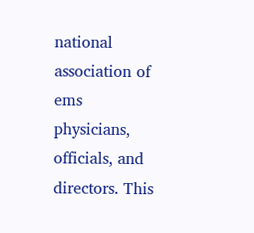national association of ems physicians, officials, and directors. This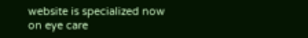website is specialized now on eye care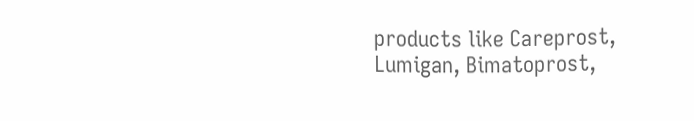products like Careprost, Lumigan, Bimatoprost,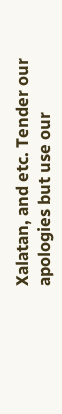Xalatan, and etc. Tender our apologies but use our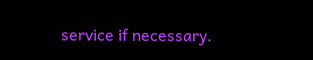service if necessary.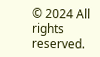© 2024 All rights reserved.